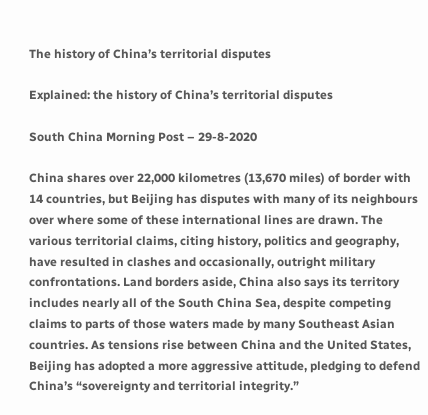The history of China’s territorial disputes

Explained: the history of China’s territorial disputes

South China Morning Post – 29-8-2020

China shares over 22,000 kilometres (13,670 miles) of border with 14 countries, but Beijing has disputes with many of its neighbours over where some of these international lines are drawn. The various territorial claims, citing history, politics and geography, have resulted in clashes and occasionally, outright military confrontations. Land borders aside, China also says its territory includes nearly all of the South China Sea, despite competing claims to parts of those waters made by many Southeast Asian countries. As tensions rise between China and the United States, Beijing has adopted a more aggressive attitude, pledging to defend China’s “sovereignty and territorial integrity.”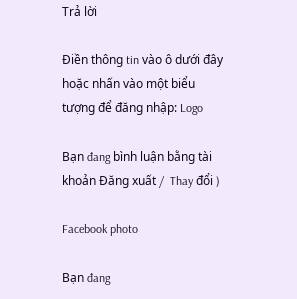Trả lời

Điền thông tin vào ô dưới đây hoặc nhấn vào một biểu tượng để đăng nhập: Logo

Bạn đang bình luận bằng tài khoản Đăng xuất /  Thay đổi )

Facebook photo

Bạn đang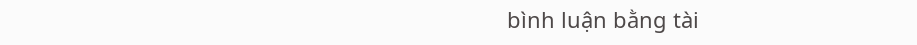bình luận bằng tài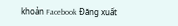khoản Facebook Đăng xuất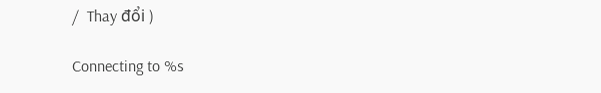/  Thay đổi )

Connecting to %s